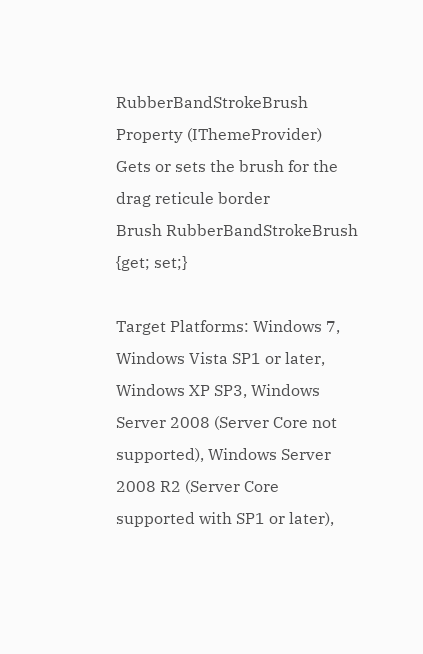RubberBandStrokeBrush Property (IThemeProvider)
Gets or sets the brush for the drag reticule border
Brush RubberBandStrokeBrush {get; set;}

Target Platforms: Windows 7, Windows Vista SP1 or later, Windows XP SP3, Windows Server 2008 (Server Core not supported), Windows Server 2008 R2 (Server Core supported with SP1 or later),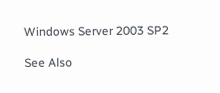Windows Server 2003 SP2

See Also